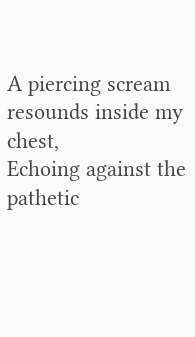A piercing scream resounds inside my chest,
Echoing against the pathetic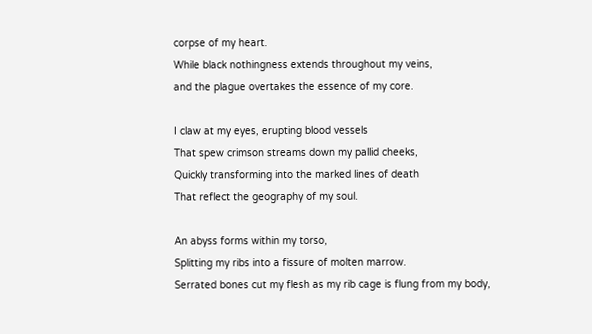corpse of my heart.
While black nothingness extends throughout my veins,
and the plague overtakes the essence of my core.

I claw at my eyes, erupting blood vessels
That spew crimson streams down my pallid cheeks,
Quickly transforming into the marked lines of death
That reflect the geography of my soul.

An abyss forms within my torso,
Splitting my ribs into a fissure of molten marrow.
Serrated bones cut my flesh as my rib cage is flung from my body,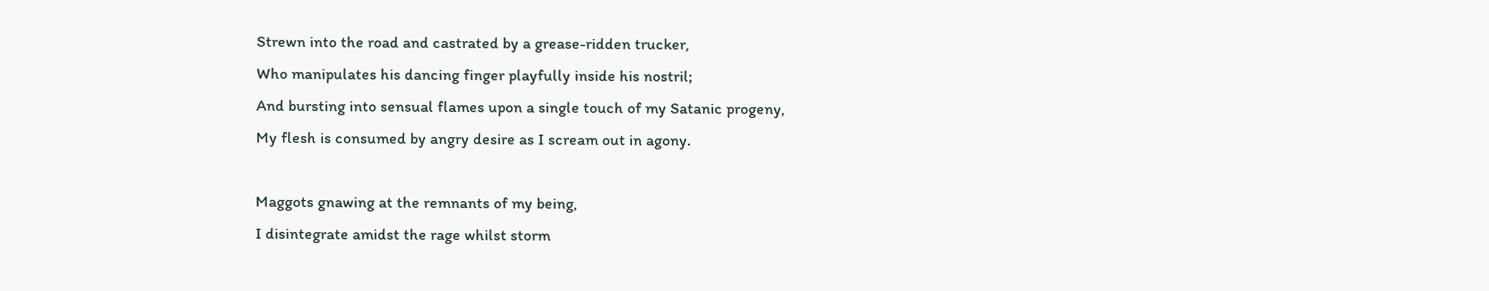Strewn into the road and castrated by a grease-ridden trucker,
Who manipulates his dancing finger playfully inside his nostril;
And bursting into sensual flames upon a single touch of my Satanic progeny,
My flesh is consumed by angry desire as I scream out in agony.

Maggots gnawing at the remnants of my being,
I disintegrate amidst the rage whilst storm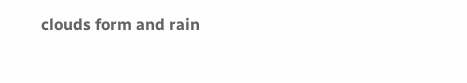clouds form and rain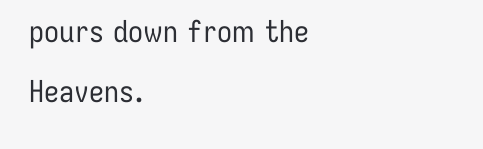pours down from the Heavens.